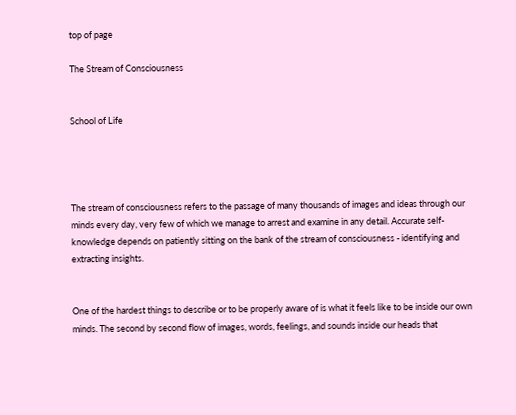top of page

The Stream of Consciousness


School of Life




The stream of consciousness refers to the passage of many thousands of images and ideas through our minds every day, very few of which we manage to arrest and examine in any detail. Accurate self-knowledge depends on patiently sitting on the bank of the stream of consciousness - identifying and extracting insights.


One of the hardest things to describe or to be properly aware of is what it feels like to be inside our own minds. The second by second flow of images, words, feelings, and sounds inside our heads that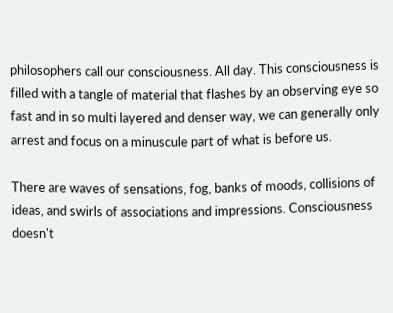philosophers call our consciousness. All day. This consciousness is filled with a tangle of material that flashes by an observing eye so fast and in so multi layered and denser way, we can generally only arrest and focus on a minuscule part of what is before us.

There are waves of sensations, fog, banks of moods, collisions of ideas, and swirls of associations and impressions. Consciousness doesn't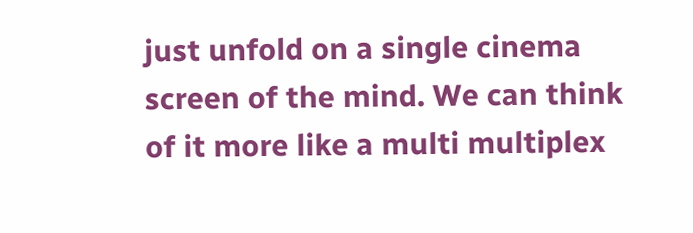just unfold on a single cinema screen of the mind. We can think of it more like a multi multiplex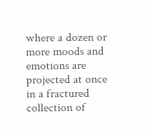where a dozen or more moods and emotions are projected at once in a fractured collection of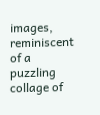images, reminiscent of a puzzling collage of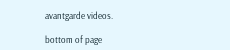avantgarde videos.

bottom of page